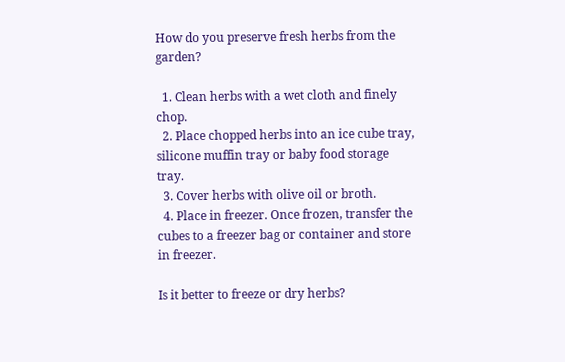How do you preserve fresh herbs from the garden?

  1. Clean herbs with a wet cloth and finely chop.
  2. Place chopped herbs into an ice cube tray, silicone muffin tray or baby food storage tray.
  3. Cover herbs with olive oil or broth.
  4. Place in freezer. Once frozen, transfer the cubes to a freezer bag or container and store in freezer.

Is it better to freeze or dry herbs?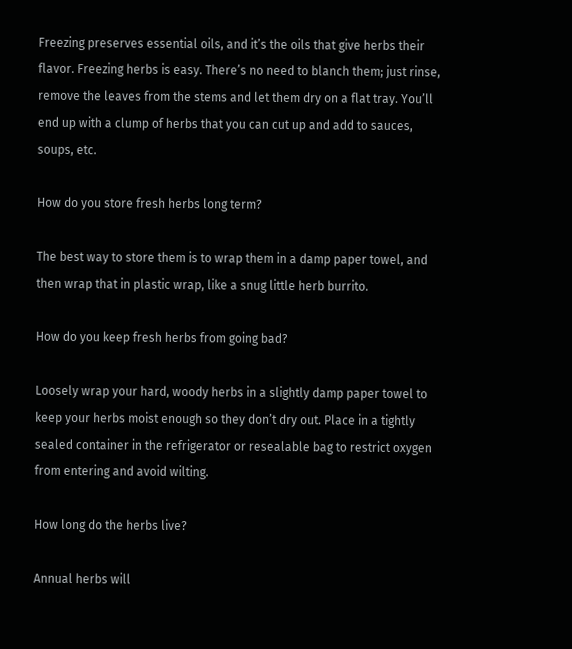Freezing preserves essential oils, and it’s the oils that give herbs their flavor. Freezing herbs is easy. There’s no need to blanch them; just rinse, remove the leaves from the stems and let them dry on a flat tray. You’ll end up with a clump of herbs that you can cut up and add to sauces, soups, etc.

How do you store fresh herbs long term?

The best way to store them is to wrap them in a damp paper towel, and then wrap that in plastic wrap, like a snug little herb burrito.

How do you keep fresh herbs from going bad?

Loosely wrap your hard, woody herbs in a slightly damp paper towel to keep your herbs moist enough so they don’t dry out. Place in a tightly sealed container in the refrigerator or resealable bag to restrict oxygen from entering and avoid wilting.

How long do the herbs live?

Annual herbs will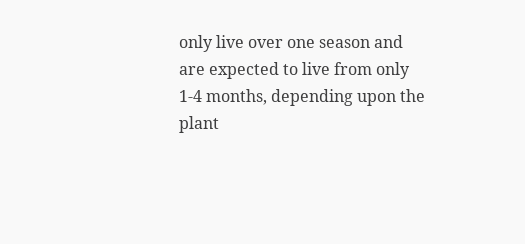only live over one season and are expected to live from only 1-4 months, depending upon the plant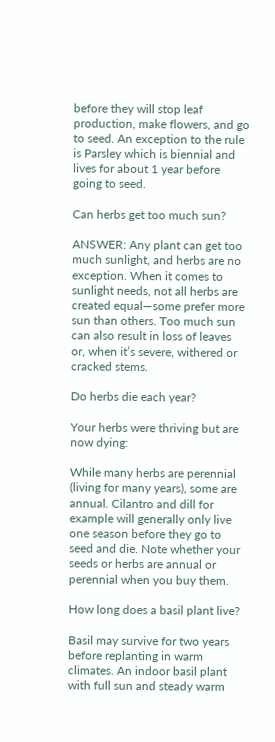before they will stop leaf production, make flowers, and go to seed. An exception to the rule is Parsley which is biennial and lives for about 1 year before going to seed.

Can herbs get too much sun?

ANSWER: Any plant can get too much sunlight, and herbs are no exception. When it comes to sunlight needs, not all herbs are created equal—some prefer more sun than others. Too much sun can also result in loss of leaves or, when it’s severe, withered or cracked stems.

Do herbs die each year?

Your herbs were thriving but are now dying:

While many herbs are perennial (living for many years), some are annual. Cilantro and dill for example will generally only live one season before they go to seed and die. Note whether your seeds or herbs are annual or perennial when you buy them.

How long does a basil plant live?

Basil may survive for two years before replanting in warm climates. An indoor basil plant with full sun and steady warm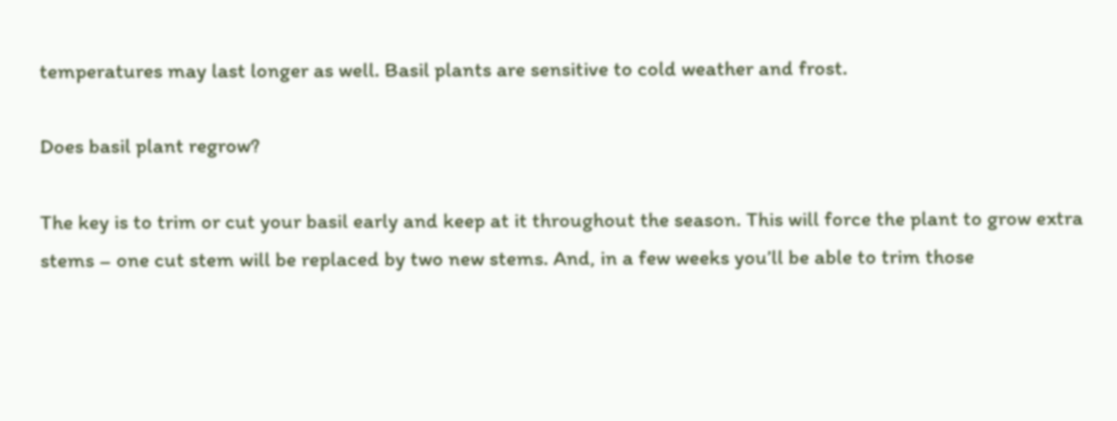temperatures may last longer as well. Basil plants are sensitive to cold weather and frost.

Does basil plant regrow?

The key is to trim or cut your basil early and keep at it throughout the season. This will force the plant to grow extra stems – one cut stem will be replaced by two new stems. And, in a few weeks you’ll be able to trim those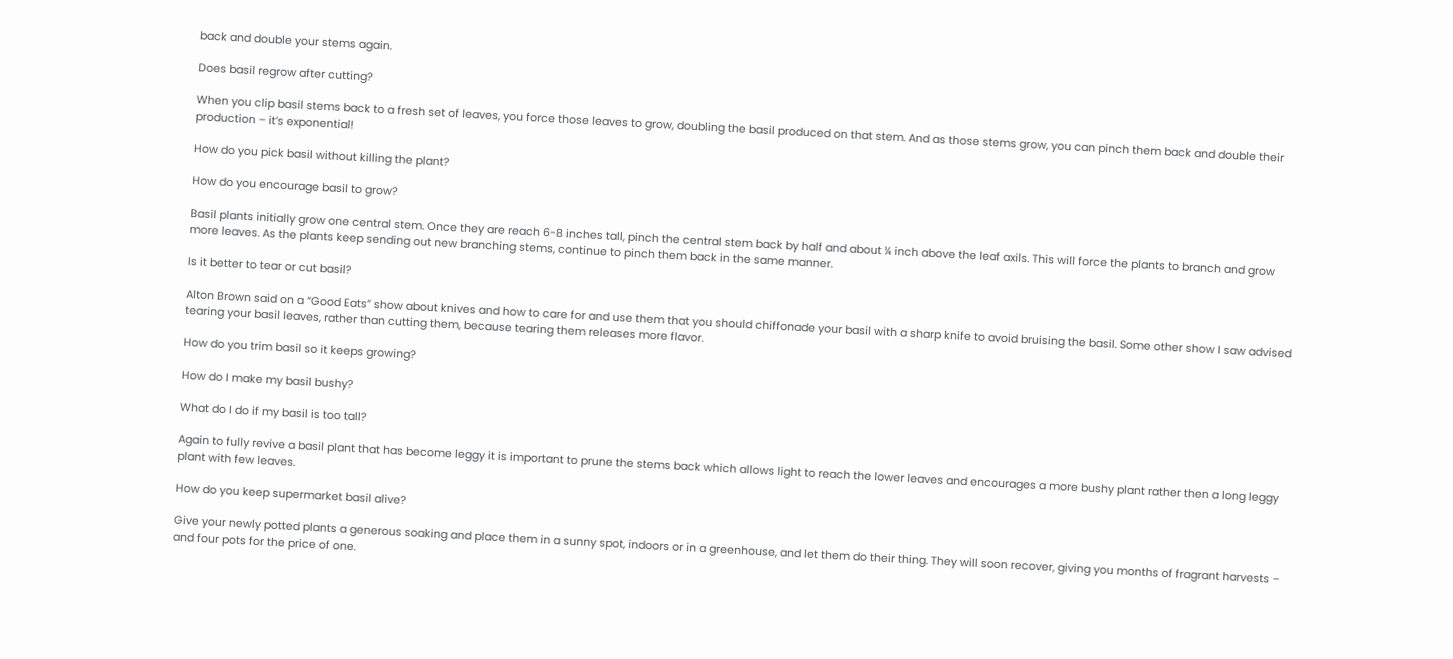back and double your stems again.

Does basil regrow after cutting?

When you clip basil stems back to a fresh set of leaves, you force those leaves to grow, doubling the basil produced on that stem. And as those stems grow, you can pinch them back and double their production – it’s exponential!

How do you pick basil without killing the plant?

How do you encourage basil to grow?

Basil plants initially grow one central stem. Once they are reach 6-8 inches tall, pinch the central stem back by half and about ¼ inch above the leaf axils. This will force the plants to branch and grow more leaves. As the plants keep sending out new branching stems, continue to pinch them back in the same manner.

Is it better to tear or cut basil?

Alton Brown said on a “Good Eats” show about knives and how to care for and use them that you should chiffonade your basil with a sharp knife to avoid bruising the basil. Some other show I saw advised tearing your basil leaves, rather than cutting them, because tearing them releases more flavor.

How do you trim basil so it keeps growing?

How do I make my basil bushy?

What do I do if my basil is too tall?

Again to fully revive a basil plant that has become leggy it is important to prune the stems back which allows light to reach the lower leaves and encourages a more bushy plant rather then a long leggy plant with few leaves.

How do you keep supermarket basil alive?

Give your newly potted plants a generous soaking and place them in a sunny spot, indoors or in a greenhouse, and let them do their thing. They will soon recover, giving you months of fragrant harvests – and four pots for the price of one.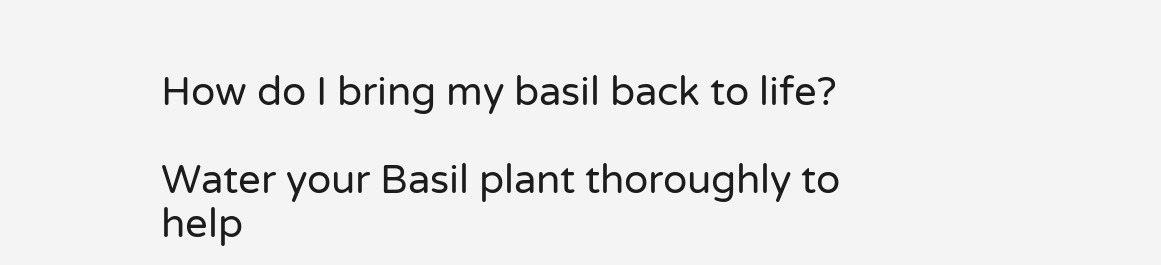How do I bring my basil back to life?

Water your Basil plant thoroughly to help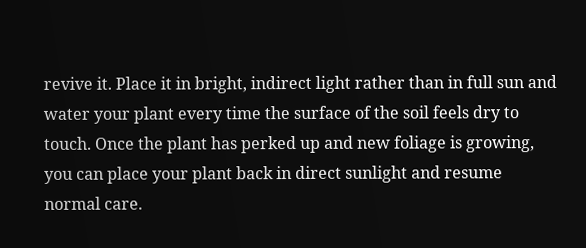revive it. Place it in bright, indirect light rather than in full sun and water your plant every time the surface of the soil feels dry to touch. Once the plant has perked up and new foliage is growing, you can place your plant back in direct sunlight and resume normal care.